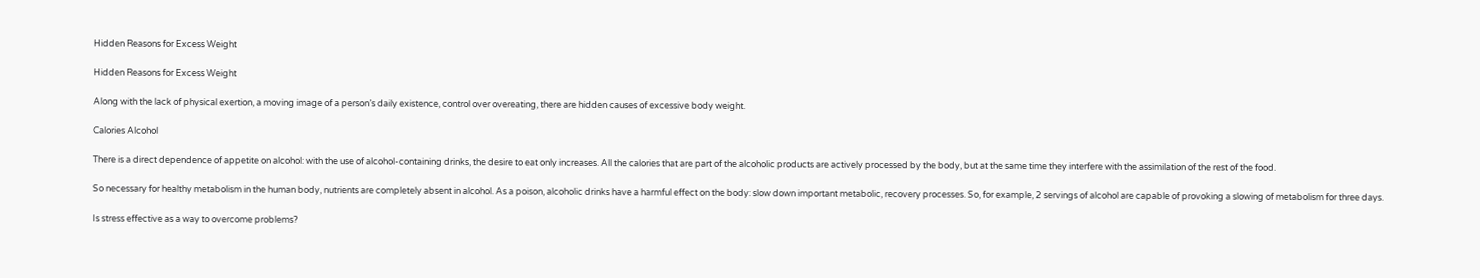Hidden Reasons for Excess Weight

Hidden Reasons for Excess Weight

Along with the lack of physical exertion, a moving image of a person’s daily existence, control over overeating, there are hidden causes of excessive body weight.

Calories Alcohol

There is a direct dependence of appetite on alcohol: with the use of alcohol-containing drinks, the desire to eat only increases. All the calories that are part of the alcoholic products are actively processed by the body, but at the same time they interfere with the assimilation of the rest of the food.

So necessary for healthy metabolism in the human body, nutrients are completely absent in alcohol. As a poison, alcoholic drinks have a harmful effect on the body: slow down important metabolic, recovery processes. So, for example, 2 servings of alcohol are capable of provoking a slowing of metabolism for three days.

Is stress effective as a way to overcome problems?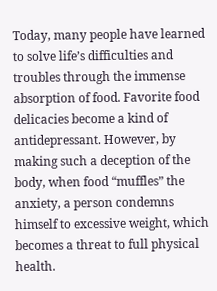Today, many people have learned to solve life’s difficulties and troubles through the immense absorption of food. Favorite food delicacies become a kind of antidepressant. However, by making such a deception of the body, when food “muffles” the anxiety, a person condemns himself to excessive weight, which becomes a threat to full physical health.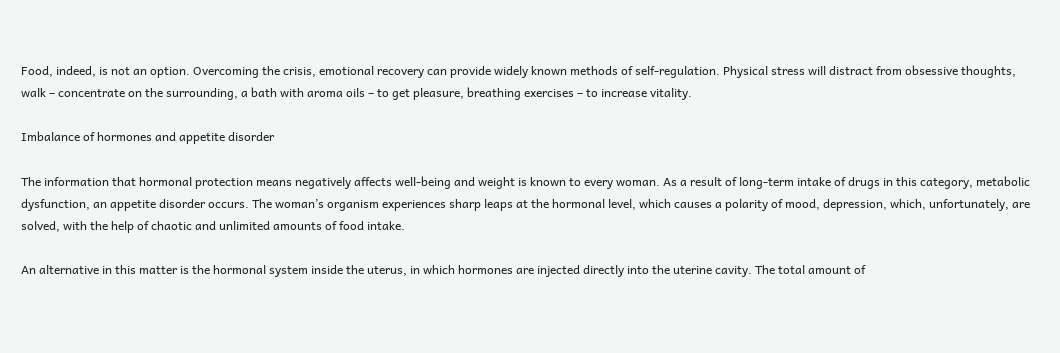Food, indeed, is not an option. Overcoming the crisis, emotional recovery can provide widely known methods of self-regulation. Physical stress will distract from obsessive thoughts, walk – concentrate on the surrounding, a bath with aroma oils – to get pleasure, breathing exercises – to increase vitality.

Imbalance of hormones and appetite disorder

The information that hormonal protection means negatively affects well-being and weight is known to every woman. As a result of long-term intake of drugs in this category, metabolic dysfunction, an appetite disorder occurs. The woman’s organism experiences sharp leaps at the hormonal level, which causes a polarity of mood, depression, which, unfortunately, are solved, with the help of chaotic and unlimited amounts of food intake.

An alternative in this matter is the hormonal system inside the uterus, in which hormones are injected directly into the uterine cavity. The total amount of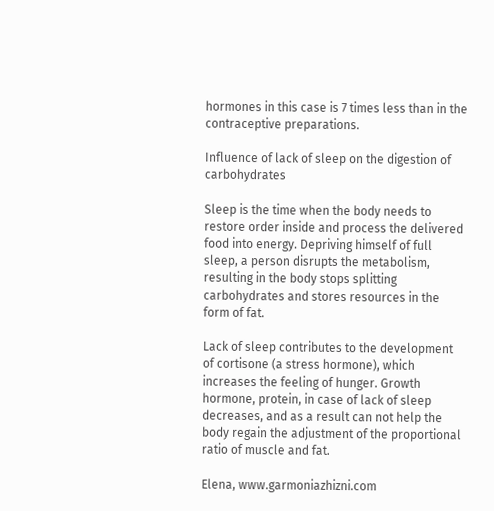hormones in this case is 7 times less than in the contraceptive preparations.

Influence of lack of sleep on the digestion of carbohydrates

Sleep is the time when the body needs to restore order inside and process the delivered food into energy. Depriving himself of full sleep, a person disrupts the metabolism, resulting in the body stops splitting carbohydrates and stores resources in the form of fat.

Lack of sleep contributes to the development of cortisone (a stress hormone), which increases the feeling of hunger. Growth hormone, protein, in case of lack of sleep decreases, and as a result can not help the body regain the adjustment of the proportional ratio of muscle and fat.

Elena, www.garmoniazhizni.com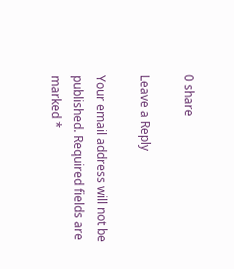0 share

Leave a Reply

Your email address will not be published. Required fields are marked *